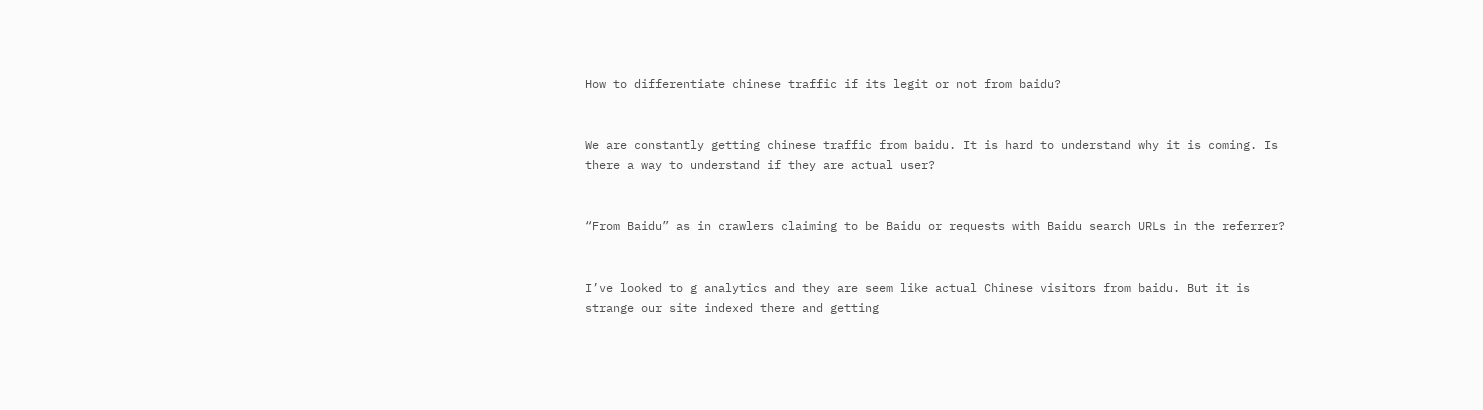How to differentiate chinese traffic if its legit or not from baidu?


We are constantly getting chinese traffic from baidu. It is hard to understand why it is coming. Is there a way to understand if they are actual user?


“From Baidu” as in crawlers claiming to be Baidu or requests with Baidu search URLs in the referrer?


I’ve looked to g analytics and they are seem like actual Chinese visitors from baidu. But it is strange our site indexed there and getting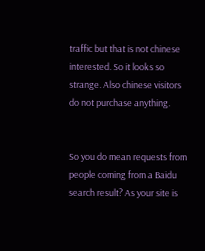traffic but that is not chinese interested. So it looks so strange. Also chinese visitors do not purchase anything.


So you do mean requests from people coming from a Baidu search result? As your site is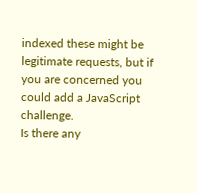indexed these might be legitimate requests, but if you are concerned you could add a JavaScript challenge.
Is there any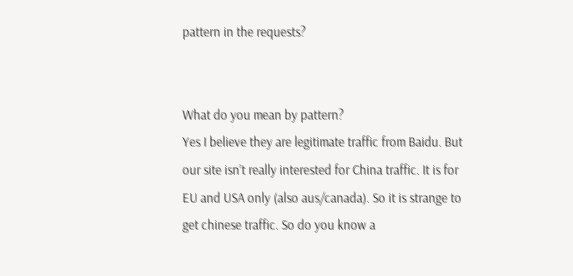pattern in the requests?


What do you mean by pattern?
Yes I believe they are legitimate traffic from Baidu. But our site isn’t really interested for China traffic. It is for EU and USA only (also aus/canada). So it is strange to get chinese traffic. So do you know a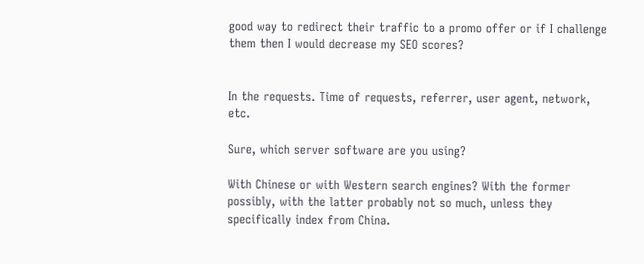good way to redirect their traffic to a promo offer or if I challenge them then I would decrease my SEO scores?


In the requests. Time of requests, referrer, user agent, network, etc.

Sure, which server software are you using?

With Chinese or with Western search engines? With the former possibly, with the latter probably not so much, unless they specifically index from China.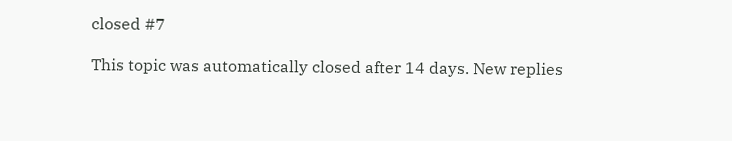closed #7

This topic was automatically closed after 14 days. New replies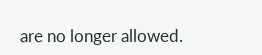are no longer allowed.